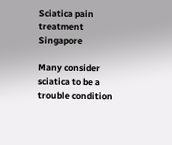Sciatica pain treatment Singapore

Many consider sciatica to be a trouble condition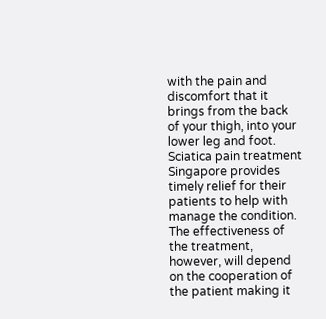with the pain and discomfort that it brings from the back of your thigh, into your lower leg and foot. Sciatica pain treatment Singapore provides timely relief for their patients to help with manage the condition. The effectiveness of the treatment, however, will depend on the cooperation of the patient making it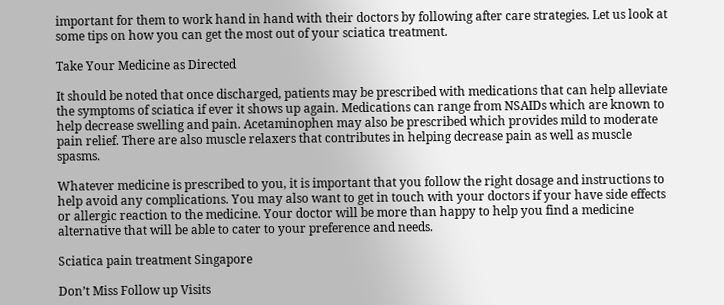important for them to work hand in hand with their doctors by following after care strategies. Let us look at some tips on how you can get the most out of your sciatica treatment.

Take Your Medicine as Directed

It should be noted that once discharged, patients may be prescribed with medications that can help alleviate the symptoms of sciatica if ever it shows up again. Medications can range from NSAIDs which are known to help decrease swelling and pain. Acetaminophen may also be prescribed which provides mild to moderate pain relief. There are also muscle relaxers that contributes in helping decrease pain as well as muscle spasms.

Whatever medicine is prescribed to you, it is important that you follow the right dosage and instructions to help avoid any complications. You may also want to get in touch with your doctors if your have side effects or allergic reaction to the medicine. Your doctor will be more than happy to help you find a medicine alternative that will be able to cater to your preference and needs.

Sciatica pain treatment Singapore

Don’t Miss Follow up Visits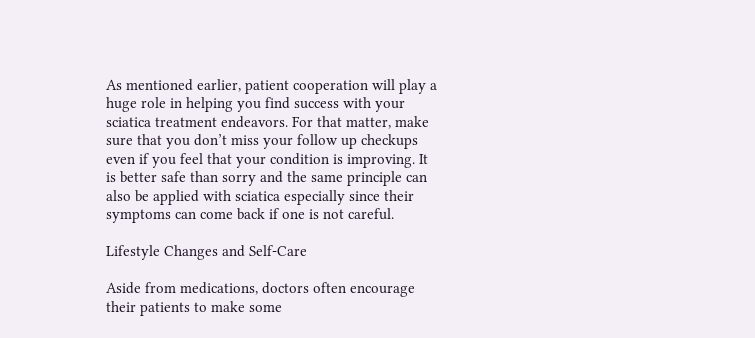As mentioned earlier, patient cooperation will play a huge role in helping you find success with your sciatica treatment endeavors. For that matter, make sure that you don’t miss your follow up checkups even if you feel that your condition is improving. It is better safe than sorry and the same principle can also be applied with sciatica especially since their symptoms can come back if one is not careful.

Lifestyle Changes and Self-Care

Aside from medications, doctors often encourage their patients to make some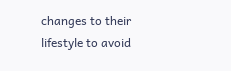changes to their lifestyle to avoid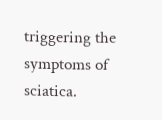triggering the symptoms of sciatica.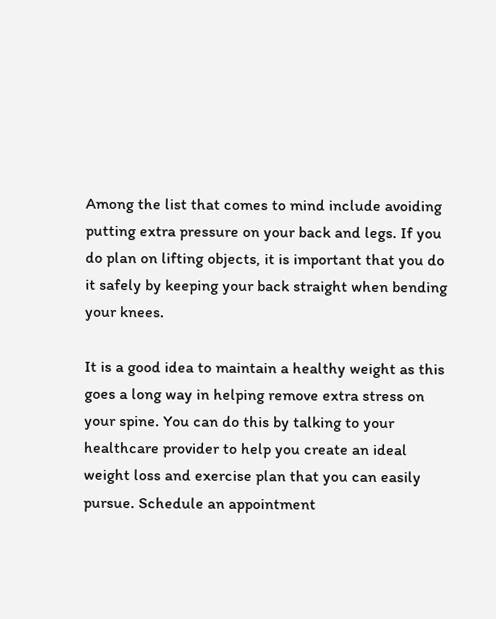Among the list that comes to mind include avoiding putting extra pressure on your back and legs. If you do plan on lifting objects, it is important that you do it safely by keeping your back straight when bending your knees.

It is a good idea to maintain a healthy weight as this goes a long way in helping remove extra stress on your spine. You can do this by talking to your healthcare provider to help you create an ideal weight loss and exercise plan that you can easily pursue. Schedule an appointment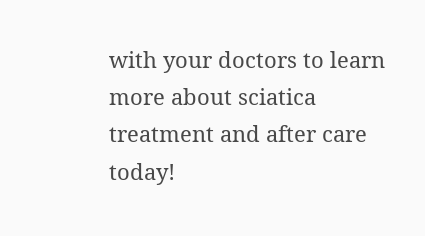with your doctors to learn more about sciatica treatment and after care today!